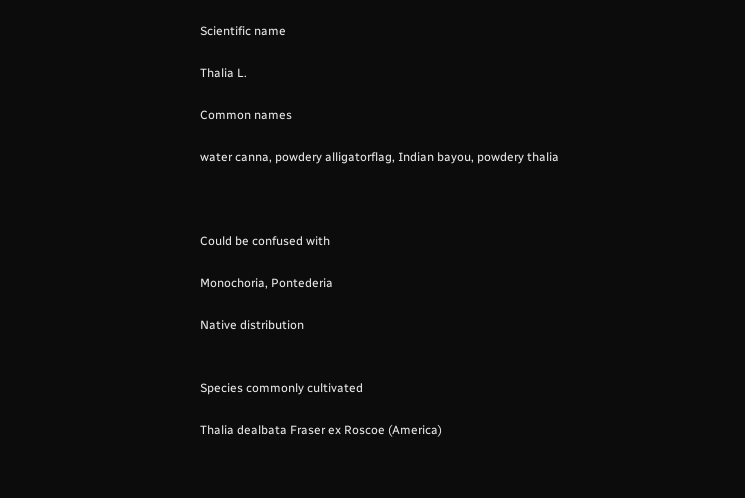Scientific name

Thalia L.

Common names

water canna, powdery alligatorflag, Indian bayou, powdery thalia



Could be confused with

Monochoria, Pontederia

Native distribution


Species commonly cultivated

Thalia dealbata Fraser ex Roscoe (America)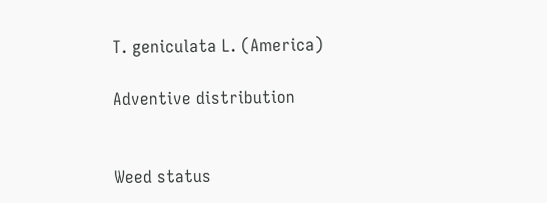T. geniculata L. (America)

Adventive distribution


Weed status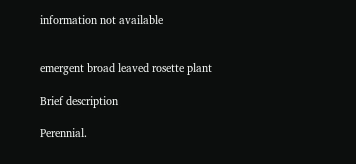information not available


emergent broad leaved rosette plant

Brief description

Perennial.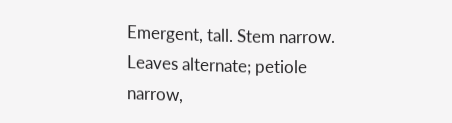Emergent, tall. Stem narrow. Leaves alternate; petiole narrow,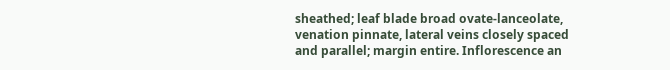sheathed; leaf blade broad ovate-lanceolate, venation pinnate, lateral veins closely spaced and parallel; margin entire. Inflorescence an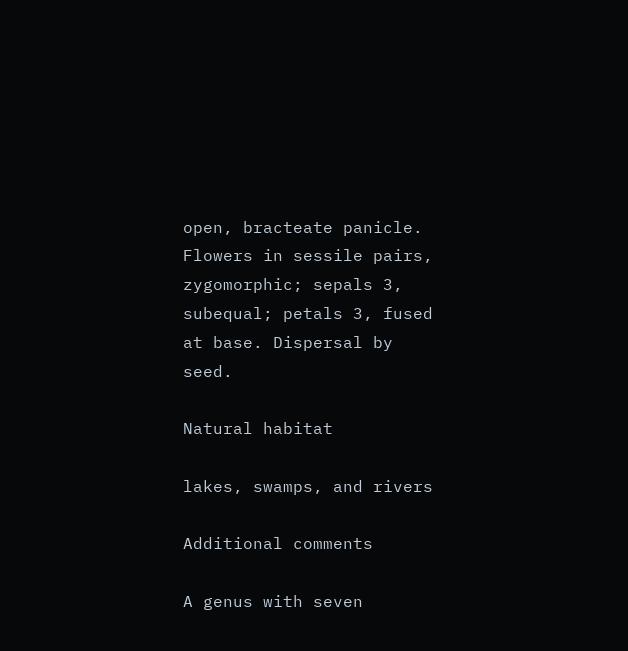open, bracteate panicle. Flowers in sessile pairs, zygomorphic; sepals 3, subequal; petals 3, fused at base. Dispersal by seed.

Natural habitat

lakes, swamps, and rivers

Additional comments

A genus with seven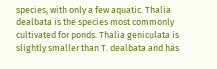species, with only a few aquatic. Thalia dealbata is the species most commonly cultivated for ponds. Thalia geniculata is slightly smaller than T. dealbata and has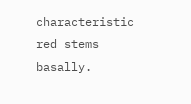characteristic red stems basally.